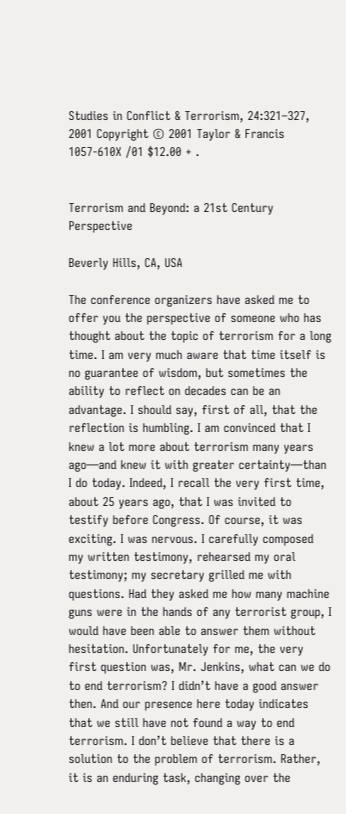Studies in Conflict & Terrorism, 24:321–327, 2001 Copyright © 2001 Taylor & Francis 1057-610X /01 $12.00 + .


Terrorism and Beyond: a 21st Century Perspective

Beverly Hills, CA, USA

The conference organizers have asked me to offer you the perspective of someone who has thought about the topic of terrorism for a long time. I am very much aware that time itself is no guarantee of wisdom, but sometimes the ability to reflect on decades can be an advantage. I should say, first of all, that the reflection is humbling. I am convinced that I knew a lot more about terrorism many years ago—and knew it with greater certainty—than I do today. Indeed, I recall the very first time, about 25 years ago, that I was invited to testify before Congress. Of course, it was exciting. I was nervous. I carefully composed my written testimony, rehearsed my oral testimony; my secretary grilled me with questions. Had they asked me how many machine guns were in the hands of any terrorist group, I would have been able to answer them without hesitation. Unfortunately for me, the very first question was, Mr. Jenkins, what can we do to end terrorism? I didn’t have a good answer then. And our presence here today indicates that we still have not found a way to end terrorism. I don’t believe that there is a solution to the problem of terrorism. Rather, it is an enduring task, changing over the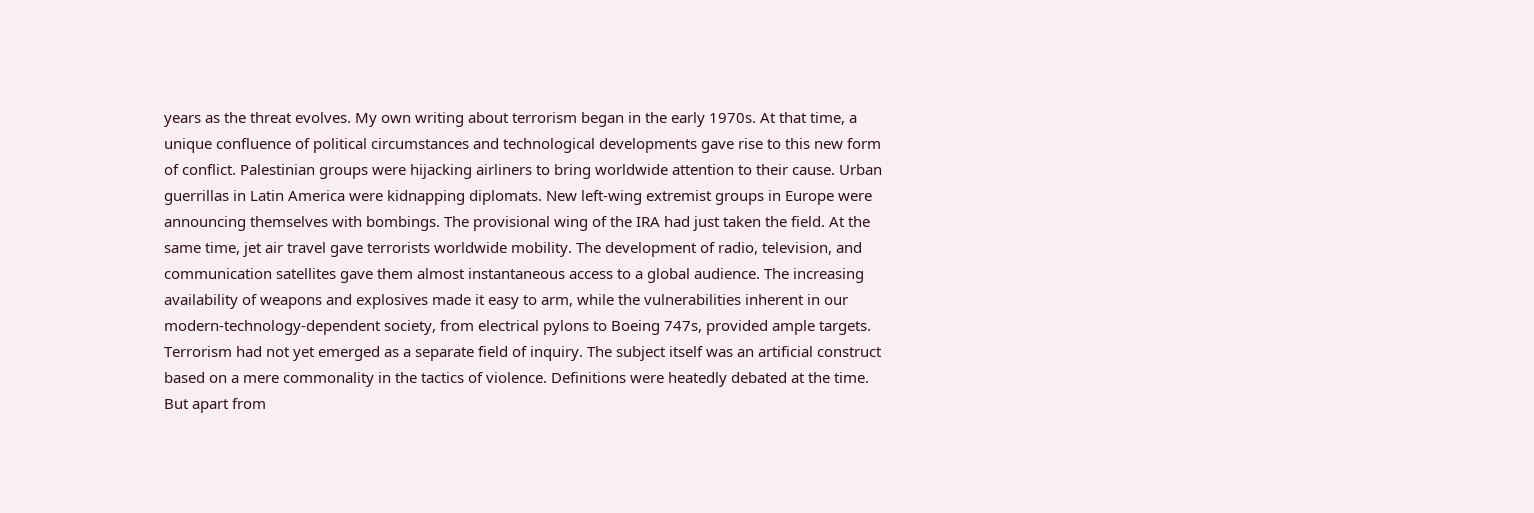years as the threat evolves. My own writing about terrorism began in the early 1970s. At that time, a unique confluence of political circumstances and technological developments gave rise to this new form of conflict. Palestinian groups were hijacking airliners to bring worldwide attention to their cause. Urban guerrillas in Latin America were kidnapping diplomats. New left-wing extremist groups in Europe were announcing themselves with bombings. The provisional wing of the IRA had just taken the field. At the same time, jet air travel gave terrorists worldwide mobility. The development of radio, television, and communication satellites gave them almost instantaneous access to a global audience. The increasing availability of weapons and explosives made it easy to arm, while the vulnerabilities inherent in our modern-technology-dependent society, from electrical pylons to Boeing 747s, provided ample targets. Terrorism had not yet emerged as a separate field of inquiry. The subject itself was an artificial construct based on a mere commonality in the tactics of violence. Definitions were heatedly debated at the time. But apart from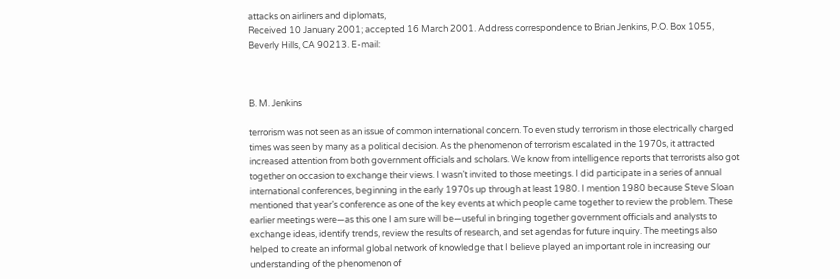attacks on airliners and diplomats,
Received 10 January 2001; accepted 16 March 2001. Address correspondence to Brian Jenkins, P.O. Box 1055, Beverly Hills, CA 90213. E-mail:



B. M. Jenkins

terrorism was not seen as an issue of common international concern. To even study terrorism in those electrically charged times was seen by many as a political decision. As the phenomenon of terrorism escalated in the 1970s, it attracted increased attention from both government officials and scholars. We know from intelligence reports that terrorists also got together on occasion to exchange their views. I wasn’t invited to those meetings. I did participate in a series of annual international conferences, beginning in the early 1970s up through at least 1980. I mention 1980 because Steve Sloan mentioned that year’s conference as one of the key events at which people came together to review the problem. These earlier meetings were—as this one I am sure will be—useful in bringing together government officials and analysts to exchange ideas, identify trends, review the results of research, and set agendas for future inquiry. The meetings also helped to create an informal global network of knowledge that I believe played an important role in increasing our understanding of the phenomenon of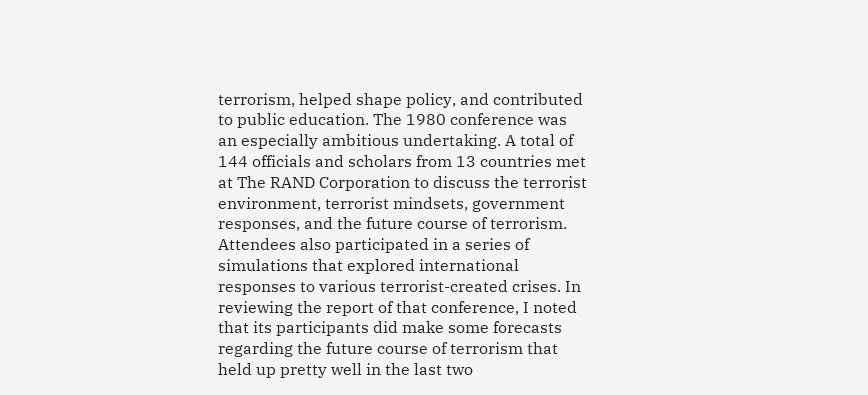terrorism, helped shape policy, and contributed to public education. The 1980 conference was an especially ambitious undertaking. A total of 144 officials and scholars from 13 countries met at The RAND Corporation to discuss the terrorist environment, terrorist mindsets, government responses, and the future course of terrorism. Attendees also participated in a series of simulations that explored international responses to various terrorist-created crises. In reviewing the report of that conference, I noted that its participants did make some forecasts regarding the future course of terrorism that held up pretty well in the last two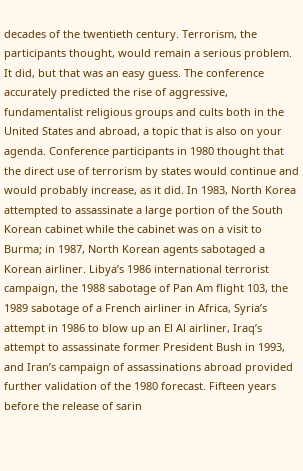decades of the twentieth century. Terrorism, the participants thought, would remain a serious problem. It did, but that was an easy guess. The conference accurately predicted the rise of aggressive, fundamentalist religious groups and cults both in the United States and abroad, a topic that is also on your agenda. Conference participants in 1980 thought that the direct use of terrorism by states would continue and would probably increase, as it did. In 1983, North Korea attempted to assassinate a large portion of the South Korean cabinet while the cabinet was on a visit to Burma; in 1987, North Korean agents sabotaged a Korean airliner. Libya’s 1986 international terrorist campaign, the 1988 sabotage of Pan Am flight 103, the 1989 sabotage of a French airliner in Africa, Syria’s attempt in 1986 to blow up an El Al airliner, Iraq’s attempt to assassinate former President Bush in 1993, and Iran’s campaign of assassinations abroad provided further validation of the 1980 forecast. Fifteen years before the release of sarin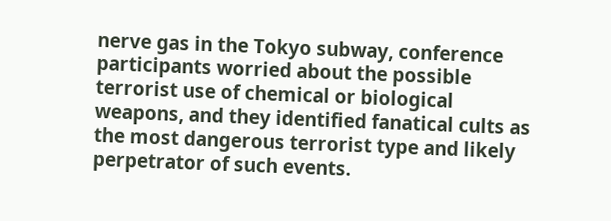nerve gas in the Tokyo subway, conference participants worried about the possible terrorist use of chemical or biological weapons, and they identified fanatical cults as the most dangerous terrorist type and likely perpetrator of such events.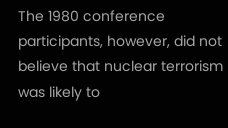The 1980 conference participants, however, did not believe that nuclear terrorism was likely to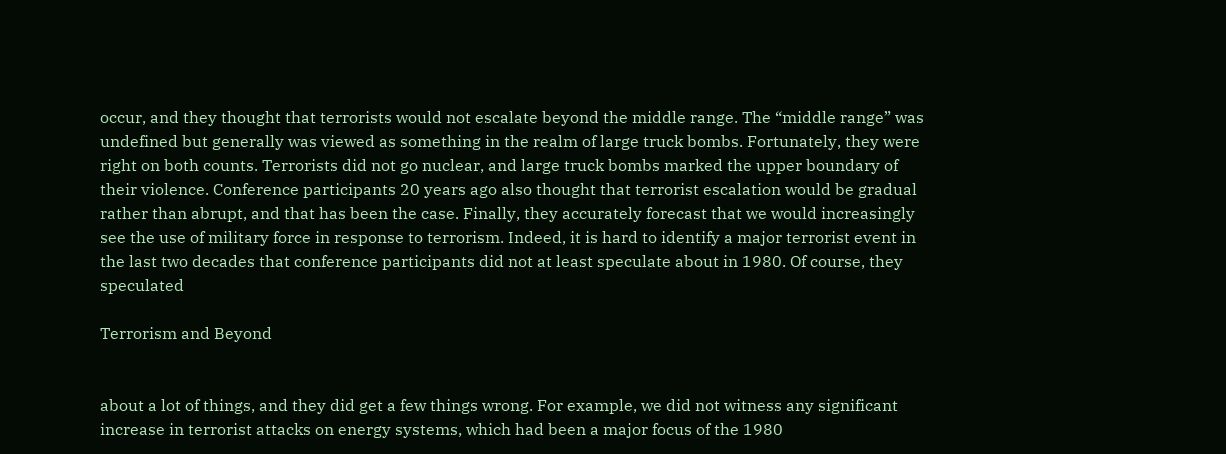occur, and they thought that terrorists would not escalate beyond the middle range. The “middle range” was undefined but generally was viewed as something in the realm of large truck bombs. Fortunately, they were right on both counts. Terrorists did not go nuclear, and large truck bombs marked the upper boundary of their violence. Conference participants 20 years ago also thought that terrorist escalation would be gradual rather than abrupt, and that has been the case. Finally, they accurately forecast that we would increasingly see the use of military force in response to terrorism. Indeed, it is hard to identify a major terrorist event in the last two decades that conference participants did not at least speculate about in 1980. Of course, they speculated

Terrorism and Beyond


about a lot of things, and they did get a few things wrong. For example, we did not witness any significant increase in terrorist attacks on energy systems, which had been a major focus of the 1980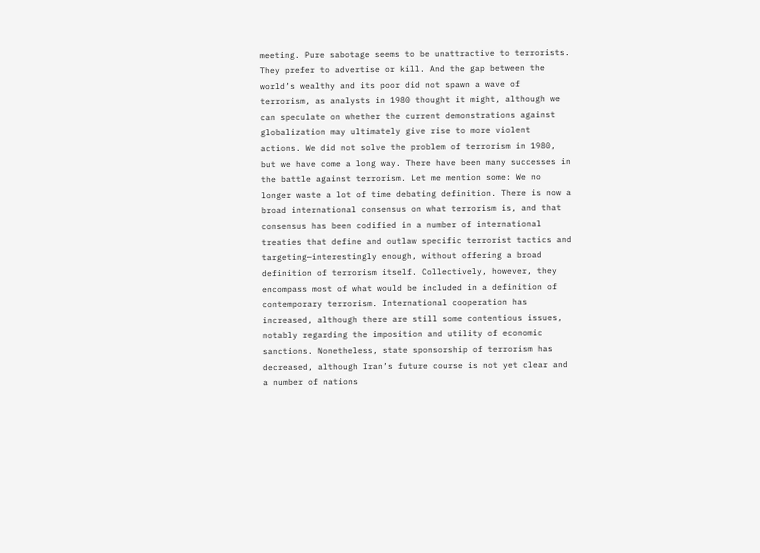meeting. Pure sabotage seems to be unattractive to terrorists. They prefer to advertise or kill. And the gap between the world’s wealthy and its poor did not spawn a wave of terrorism, as analysts in 1980 thought it might, although we can speculate on whether the current demonstrations against globalization may ultimately give rise to more violent actions. We did not solve the problem of terrorism in 1980, but we have come a long way. There have been many successes in the battle against terrorism. Let me mention some: We no longer waste a lot of time debating definition. There is now a broad international consensus on what terrorism is, and that consensus has been codified in a number of international treaties that define and outlaw specific terrorist tactics and targeting—interestingly enough, without offering a broad definition of terrorism itself. Collectively, however, they encompass most of what would be included in a definition of contemporary terrorism. International cooperation has increased, although there are still some contentious issues, notably regarding the imposition and utility of economic sanctions. Nonetheless, state sponsorship of terrorism has decreased, although Iran’s future course is not yet clear and a number of nations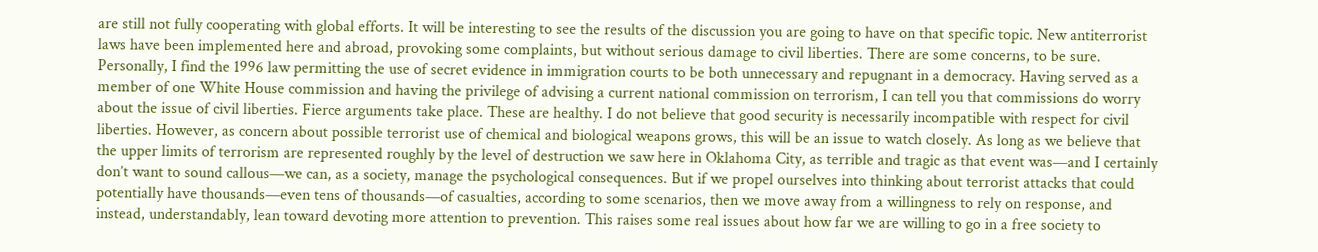are still not fully cooperating with global efforts. It will be interesting to see the results of the discussion you are going to have on that specific topic. New antiterrorist laws have been implemented here and abroad, provoking some complaints, but without serious damage to civil liberties. There are some concerns, to be sure. Personally, I find the 1996 law permitting the use of secret evidence in immigration courts to be both unnecessary and repugnant in a democracy. Having served as a member of one White House commission and having the privilege of advising a current national commission on terrorism, I can tell you that commissions do worry about the issue of civil liberties. Fierce arguments take place. These are healthy. I do not believe that good security is necessarily incompatible with respect for civil liberties. However, as concern about possible terrorist use of chemical and biological weapons grows, this will be an issue to watch closely. As long as we believe that the upper limits of terrorism are represented roughly by the level of destruction we saw here in Oklahoma City, as terrible and tragic as that event was—and I certainly don’t want to sound callous—we can, as a society, manage the psychological consequences. But if we propel ourselves into thinking about terrorist attacks that could potentially have thousands—even tens of thousands—of casualties, according to some scenarios, then we move away from a willingness to rely on response, and instead, understandably, lean toward devoting more attention to prevention. This raises some real issues about how far we are willing to go in a free society to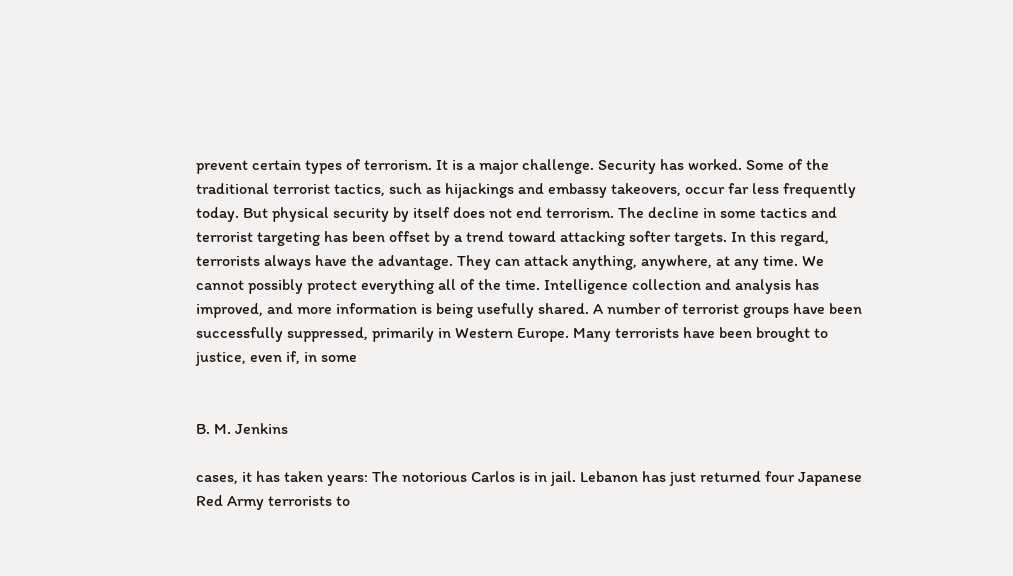prevent certain types of terrorism. It is a major challenge. Security has worked. Some of the traditional terrorist tactics, such as hijackings and embassy takeovers, occur far less frequently today. But physical security by itself does not end terrorism. The decline in some tactics and terrorist targeting has been offset by a trend toward attacking softer targets. In this regard, terrorists always have the advantage. They can attack anything, anywhere, at any time. We cannot possibly protect everything all of the time. Intelligence collection and analysis has improved, and more information is being usefully shared. A number of terrorist groups have been successfully suppressed, primarily in Western Europe. Many terrorists have been brought to justice, even if, in some


B. M. Jenkins

cases, it has taken years: The notorious Carlos is in jail. Lebanon has just returned four Japanese Red Army terrorists to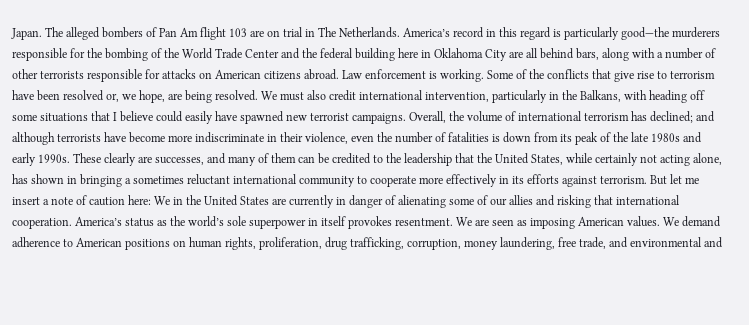Japan. The alleged bombers of Pan Am flight 103 are on trial in The Netherlands. America’s record in this regard is particularly good—the murderers responsible for the bombing of the World Trade Center and the federal building here in Oklahoma City are all behind bars, along with a number of other terrorists responsible for attacks on American citizens abroad. Law enforcement is working. Some of the conflicts that give rise to terrorism have been resolved or, we hope, are being resolved. We must also credit international intervention, particularly in the Balkans, with heading off some situations that I believe could easily have spawned new terrorist campaigns. Overall, the volume of international terrorism has declined; and although terrorists have become more indiscriminate in their violence, even the number of fatalities is down from its peak of the late 1980s and early 1990s. These clearly are successes, and many of them can be credited to the leadership that the United States, while certainly not acting alone, has shown in bringing a sometimes reluctant international community to cooperate more effectively in its efforts against terrorism. But let me insert a note of caution here: We in the United States are currently in danger of alienating some of our allies and risking that international cooperation. America’s status as the world’s sole superpower in itself provokes resentment. We are seen as imposing American values. We demand adherence to American positions on human rights, proliferation, drug trafficking, corruption, money laundering, free trade, and environmental and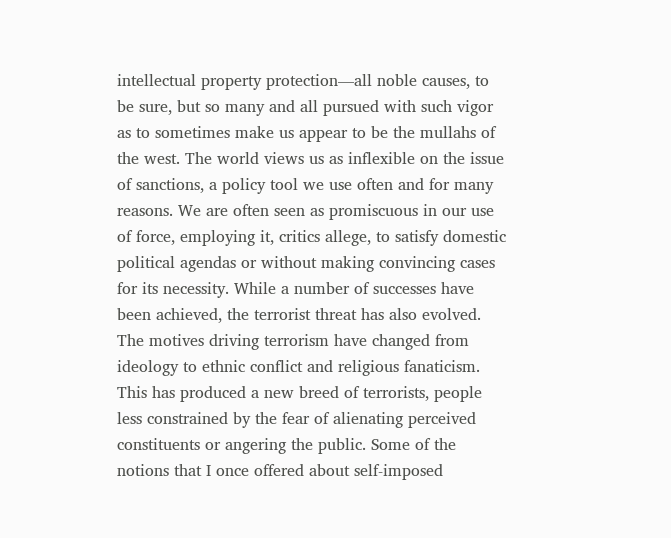intellectual property protection—all noble causes, to be sure, but so many and all pursued with such vigor as to sometimes make us appear to be the mullahs of the west. The world views us as inflexible on the issue of sanctions, a policy tool we use often and for many reasons. We are often seen as promiscuous in our use of force, employing it, critics allege, to satisfy domestic political agendas or without making convincing cases for its necessity. While a number of successes have been achieved, the terrorist threat has also evolved. The motives driving terrorism have changed from ideology to ethnic conflict and religious fanaticism. This has produced a new breed of terrorists, people less constrained by the fear of alienating perceived constituents or angering the public. Some of the notions that I once offered about self-imposed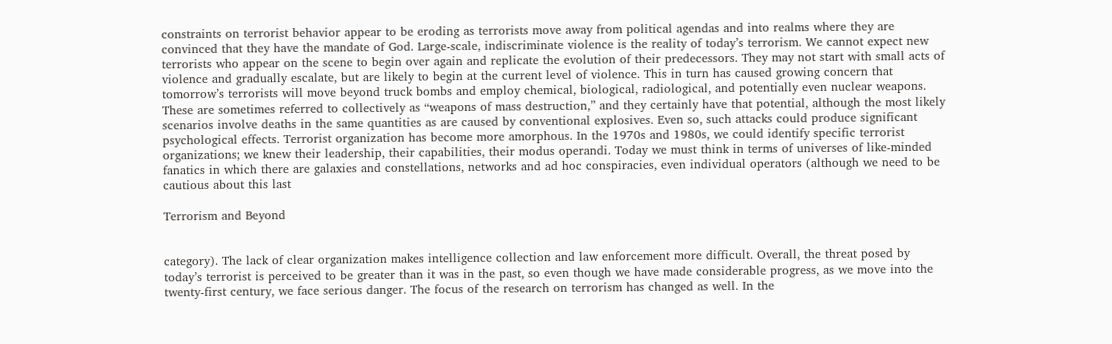constraints on terrorist behavior appear to be eroding as terrorists move away from political agendas and into realms where they are convinced that they have the mandate of God. Large-scale, indiscriminate violence is the reality of today’s terrorism. We cannot expect new terrorists who appear on the scene to begin over again and replicate the evolution of their predecessors. They may not start with small acts of violence and gradually escalate, but are likely to begin at the current level of violence. This in turn has caused growing concern that tomorrow’s terrorists will move beyond truck bombs and employ chemical, biological, radiological, and potentially even nuclear weapons. These are sometimes referred to collectively as “weapons of mass destruction,” and they certainly have that potential, although the most likely scenarios involve deaths in the same quantities as are caused by conventional explosives. Even so, such attacks could produce significant psychological effects. Terrorist organization has become more amorphous. In the 1970s and 1980s, we could identify specific terrorist organizations; we knew their leadership, their capabilities, their modus operandi. Today we must think in terms of universes of like-minded fanatics in which there are galaxies and constellations, networks and ad hoc conspiracies, even individual operators (although we need to be cautious about this last

Terrorism and Beyond


category). The lack of clear organization makes intelligence collection and law enforcement more difficult. Overall, the threat posed by today’s terrorist is perceived to be greater than it was in the past, so even though we have made considerable progress, as we move into the twenty-first century, we face serious danger. The focus of the research on terrorism has changed as well. In the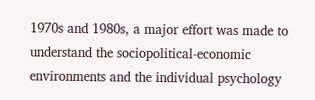1970s and 1980s, a major effort was made to understand the sociopolitical-economic environments and the individual psychology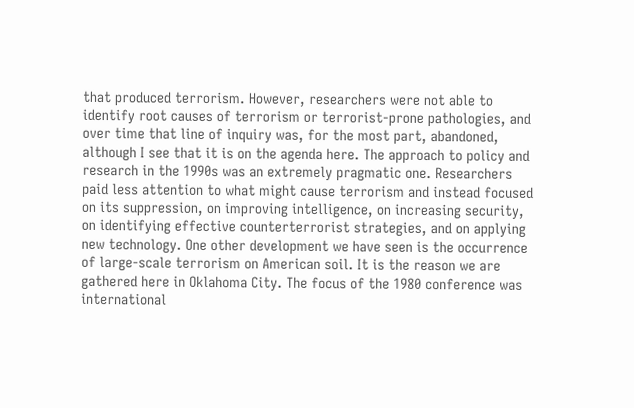that produced terrorism. However, researchers were not able to identify root causes of terrorism or terrorist-prone pathologies, and over time that line of inquiry was, for the most part, abandoned, although I see that it is on the agenda here. The approach to policy and research in the 1990s was an extremely pragmatic one. Researchers paid less attention to what might cause terrorism and instead focused on its suppression, on improving intelligence, on increasing security, on identifying effective counterterrorist strategies, and on applying new technology. One other development we have seen is the occurrence of large-scale terrorism on American soil. It is the reason we are gathered here in Oklahoma City. The focus of the 1980 conference was international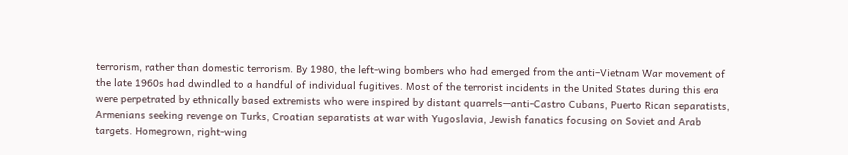terrorism, rather than domestic terrorism. By 1980, the left-wing bombers who had emerged from the anti–Vietnam War movement of the late 1960s had dwindled to a handful of individual fugitives. Most of the terrorist incidents in the United States during this era were perpetrated by ethnically based extremists who were inspired by distant quarrels—anti-Castro Cubans, Puerto Rican separatists, Armenians seeking revenge on Turks, Croatian separatists at war with Yugoslavia, Jewish fanatics focusing on Soviet and Arab targets. Homegrown, right-wing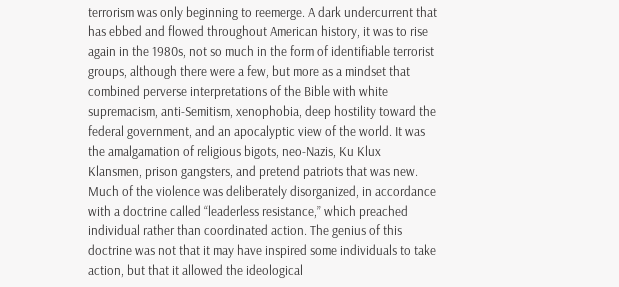terrorism was only beginning to reemerge. A dark undercurrent that has ebbed and flowed throughout American history, it was to rise again in the 1980s, not so much in the form of identifiable terrorist groups, although there were a few, but more as a mindset that combined perverse interpretations of the Bible with white supremacism, anti-Semitism, xenophobia, deep hostility toward the federal government, and an apocalyptic view of the world. It was the amalgamation of religious bigots, neo-Nazis, Ku Klux Klansmen, prison gangsters, and pretend patriots that was new. Much of the violence was deliberately disorganized, in accordance with a doctrine called “leaderless resistance,” which preached individual rather than coordinated action. The genius of this doctrine was not that it may have inspired some individuals to take action, but that it allowed the ideological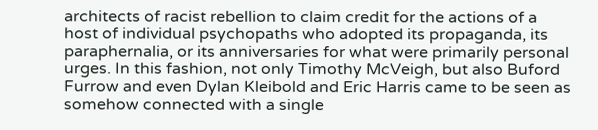architects of racist rebellion to claim credit for the actions of a host of individual psychopaths who adopted its propaganda, its paraphernalia, or its anniversaries for what were primarily personal urges. In this fashion, not only Timothy McVeigh, but also Buford Furrow and even Dylan Kleibold and Eric Harris came to be seen as somehow connected with a single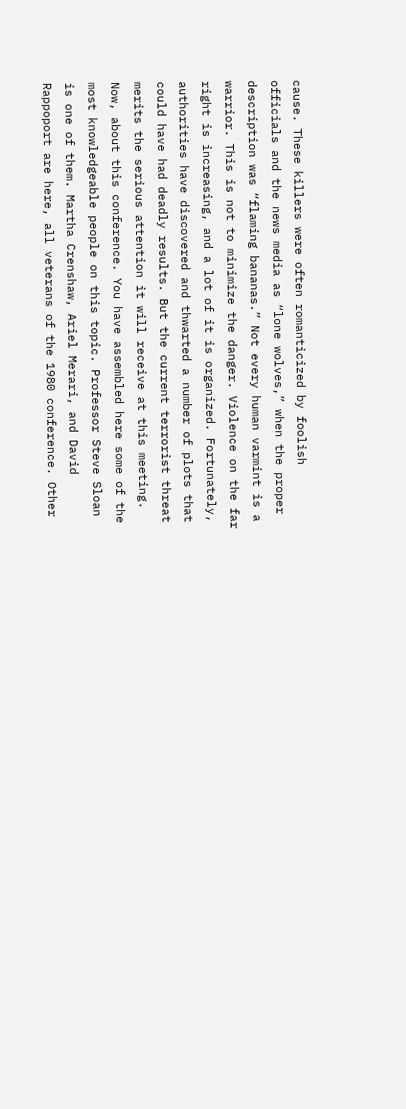cause. These killers were often romanticized by foolish officials and the news media as “lone wolves,” when the proper description was “flaming bananas.” Not every human varmint is a warrior. This is not to minimize the danger. Violence on the far right is increasing, and a lot of it is organized. Fortunately, authorities have discovered and thwarted a number of plots that could have had deadly results. But the current terrorist threat merits the serious attention it will receive at this meeting. Now, about this conference. You have assembled here some of the most knowledgeable people on this topic. Professor Steve Sloan is one of them. Martha Crenshaw, Ariel Merari, and David Rappoport are here, all veterans of the 1980 conference. Other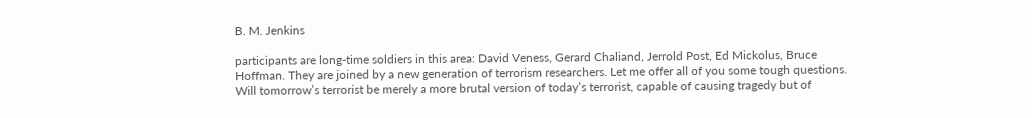B. M. Jenkins

participants are long-time soldiers in this area: David Veness, Gerard Chaliand, Jerrold Post, Ed Mickolus, Bruce Hoffman. They are joined by a new generation of terrorism researchers. Let me offer all of you some tough questions. Will tomorrow’s terrorist be merely a more brutal version of today’s terrorist, capable of causing tragedy but of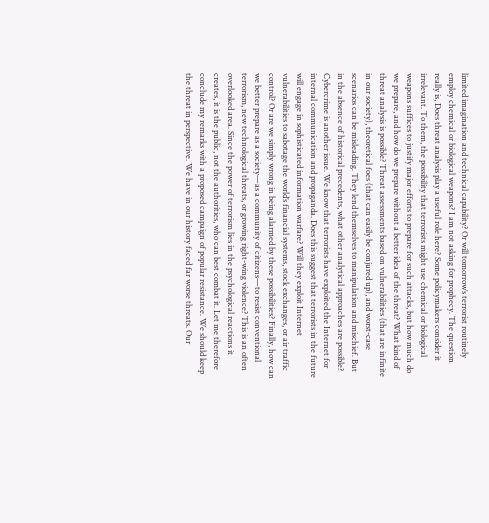limited imagination and technical capability? Or will tomorrow’s terrorist routinely employ chemical or biological weapons? I am not asking for prophecy. The question really is, Does threat analysis play a useful role here? Some policymakers consider it irrelevant. To them, the possibility that terrorists might use chemical or biological weapons suffices to justify major efforts to prepare for such attacks, but how much do we prepare, and how do we prepare without a better idea of the threat? What kind of threat analysis is possible? Threat assessments based on vulnerabilities (that are infinite in our society), theoretical foes (that can easily be conjured up), and worst-case scenarios can be misleading. They lend themselves to manipulation and mischief. But in the absence of historical precedents, what other analytical approaches are possible? Cybercrime is another issue. We know that terrorists have exploited the Internet for internal communication and propaganda. Does this suggest that terrorists in the future will engage in sophisticated information warfare? Will they exploit Internet vulnerabilities to sabotage the world’s financial systems, stock exchanges, or air traffic control? Or are we simply wrong in being alarmed by these possibilities? Finally, how can we better prepare as a society—as a community of citizens—to resist conventional terrorism, new technological threats, or growing right-wing violence? This is an often overlooked area. Since the power of terrorism lies in the psychological reactions it creates, it is the public, not the authorities, who can best combat it. Let me therefore conclude my remarks with a proposed campaign of popular resistance. We should keep the threat in perspective. We have in our history faced far worse threats. Our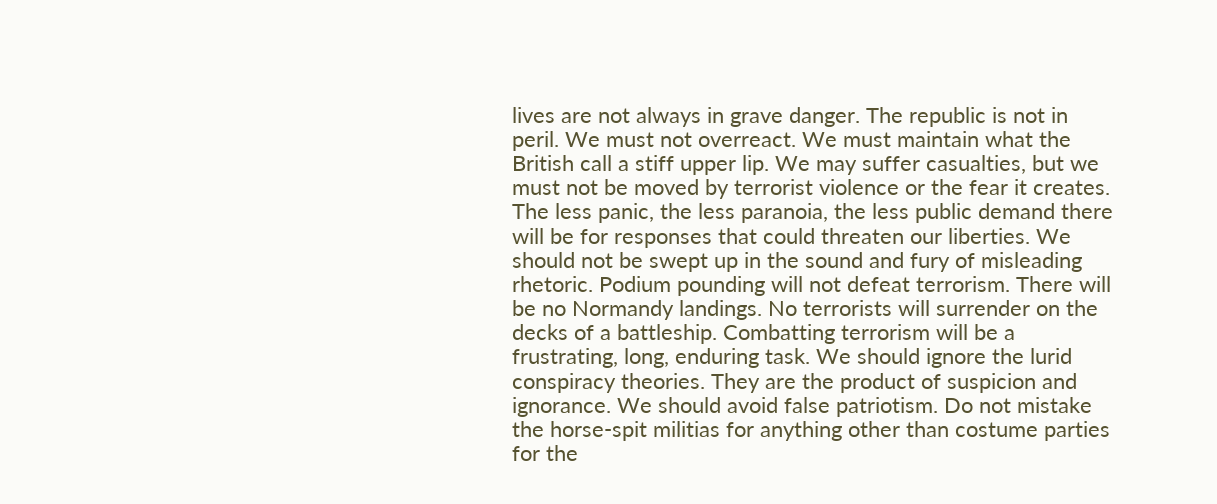lives are not always in grave danger. The republic is not in peril. We must not overreact. We must maintain what the British call a stiff upper lip. We may suffer casualties, but we must not be moved by terrorist violence or the fear it creates. The less panic, the less paranoia, the less public demand there will be for responses that could threaten our liberties. We should not be swept up in the sound and fury of misleading rhetoric. Podium pounding will not defeat terrorism. There will be no Normandy landings. No terrorists will surrender on the decks of a battleship. Combatting terrorism will be a frustrating, long, enduring task. We should ignore the lurid conspiracy theories. They are the product of suspicion and ignorance. We should avoid false patriotism. Do not mistake the horse-spit militias for anything other than costume parties for the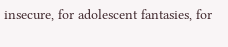insecure, for adolescent fantasies, for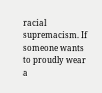racial supremacism. If someone wants to proudly wear a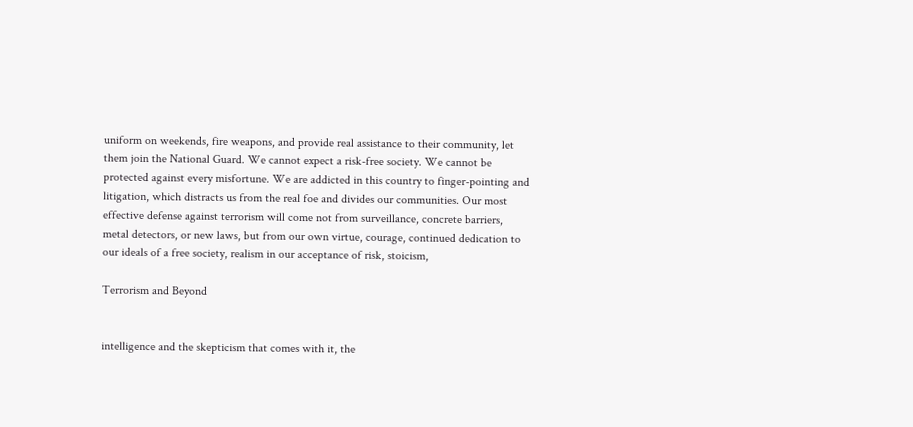uniform on weekends, fire weapons, and provide real assistance to their community, let them join the National Guard. We cannot expect a risk-free society. We cannot be protected against every misfortune. We are addicted in this country to finger-pointing and litigation, which distracts us from the real foe and divides our communities. Our most effective defense against terrorism will come not from surveillance, concrete barriers, metal detectors, or new laws, but from our own virtue, courage, continued dedication to our ideals of a free society, realism in our acceptance of risk, stoicism,

Terrorism and Beyond


intelligence and the skepticism that comes with it, the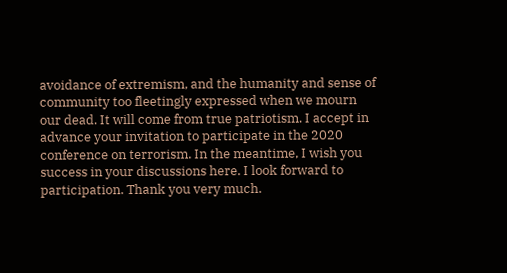avoidance of extremism, and the humanity and sense of community too fleetingly expressed when we mourn our dead. It will come from true patriotism. I accept in advance your invitation to participate in the 2020 conference on terrorism. In the meantime, I wish you success in your discussions here. I look forward to participation. Thank you very much.